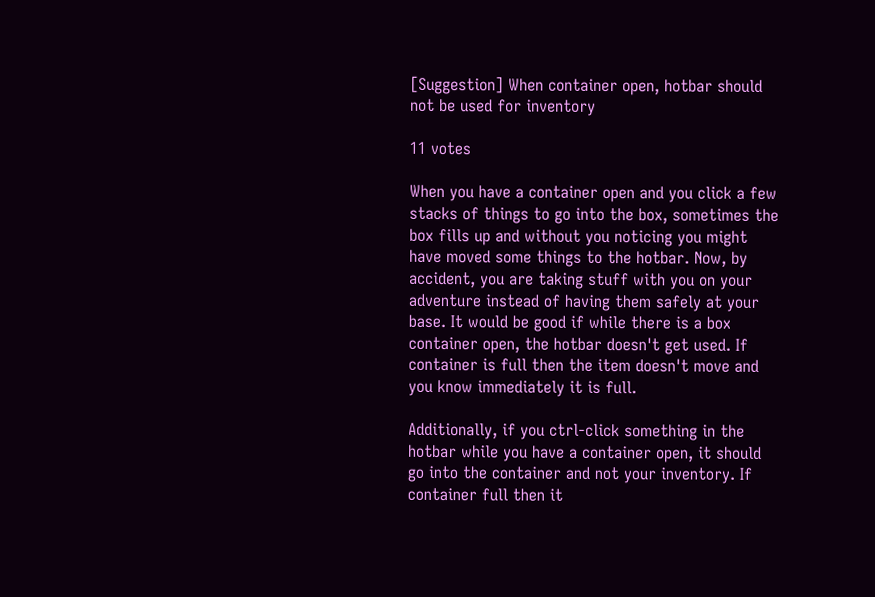[Suggestion] When container open, hotbar should not be used for inventory

11 votes

When you have a container open and you click a few stacks of things to go into the box, sometimes the box fills up and without you noticing you might have moved some things to the hotbar. Now, by accident, you are taking stuff with you on your adventure instead of having them safely at your base. It would be good if while there is a box container open, the hotbar doesn't get used. If container is full then the item doesn't move and you know immediately it is full.

Additionally, if you ctrl-click something in the hotbar while you have a container open, it should go into the container and not your inventory. If container full then it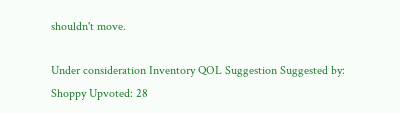shouldn't move.

Under consideration Inventory QOL Suggestion Suggested by: Shoppy Upvoted: 28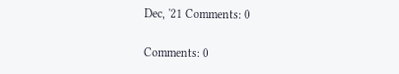Dec, '21 Comments: 0

Comments: 0